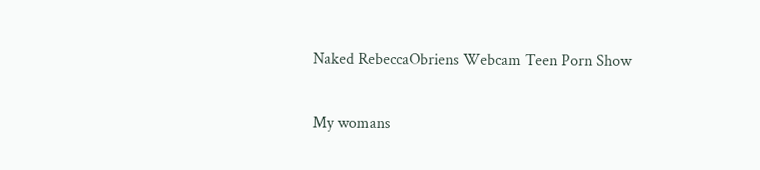Naked RebeccaObriens Webcam Teen Porn Show

My womans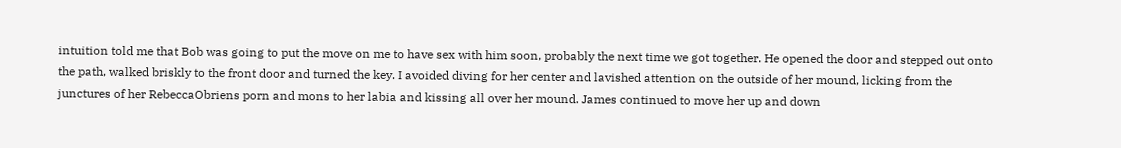intuition told me that Bob was going to put the move on me to have sex with him soon, probably the next time we got together. He opened the door and stepped out onto the path, walked briskly to the front door and turned the key. I avoided diving for her center and lavished attention on the outside of her mound, licking from the junctures of her RebeccaObriens porn and mons to her labia and kissing all over her mound. James continued to move her up and down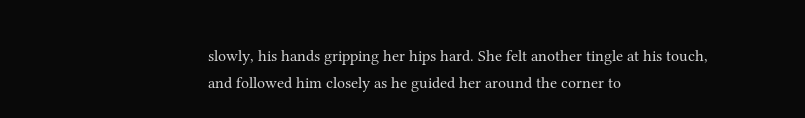slowly, his hands gripping her hips hard. She felt another tingle at his touch, and followed him closely as he guided her around the corner to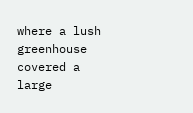where a lush greenhouse covered a large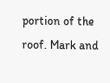portion of the roof. Mark and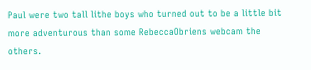Paul were two tall lithe boys who turned out to be a little bit more adventurous than some RebeccaObriens webcam the others.